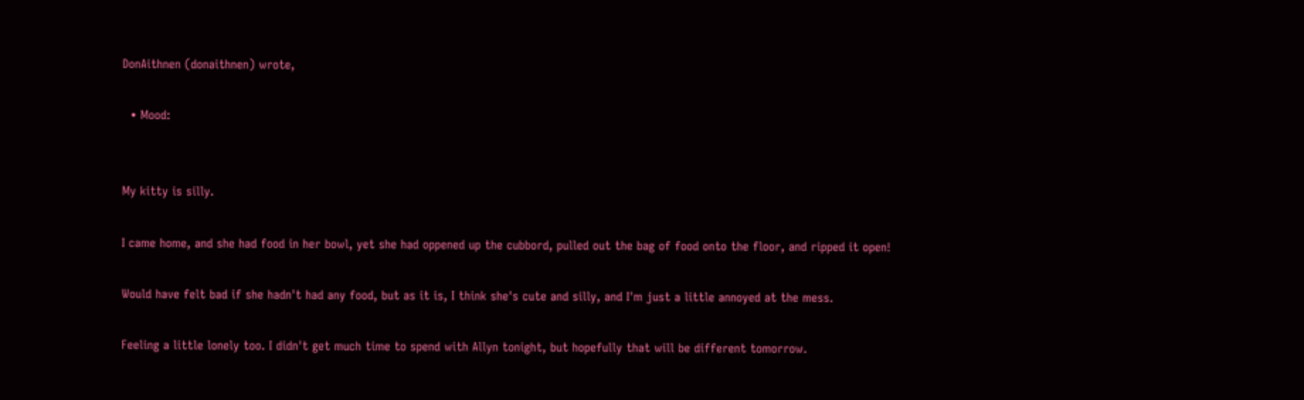DonAithnen (donaithnen) wrote,

  • Mood:


My kitty is silly.

I came home, and she had food in her bowl, yet she had oppened up the cubbord, pulled out the bag of food onto the floor, and ripped it open!

Would have felt bad if she hadn't had any food, but as it is, I think she's cute and silly, and I'm just a little annoyed at the mess.

Feeling a little lonely too. I didn't get much time to spend with Allyn tonight, but hopefully that will be different tomorrow.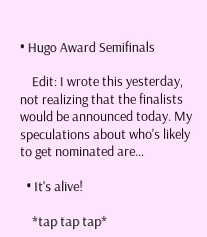• Hugo Award Semifinals

    Edit: I wrote this yesterday, not realizing that the finalists would be announced today. My speculations about who's likely to get nominated are…

  • It's alive!

    *tap tap tap*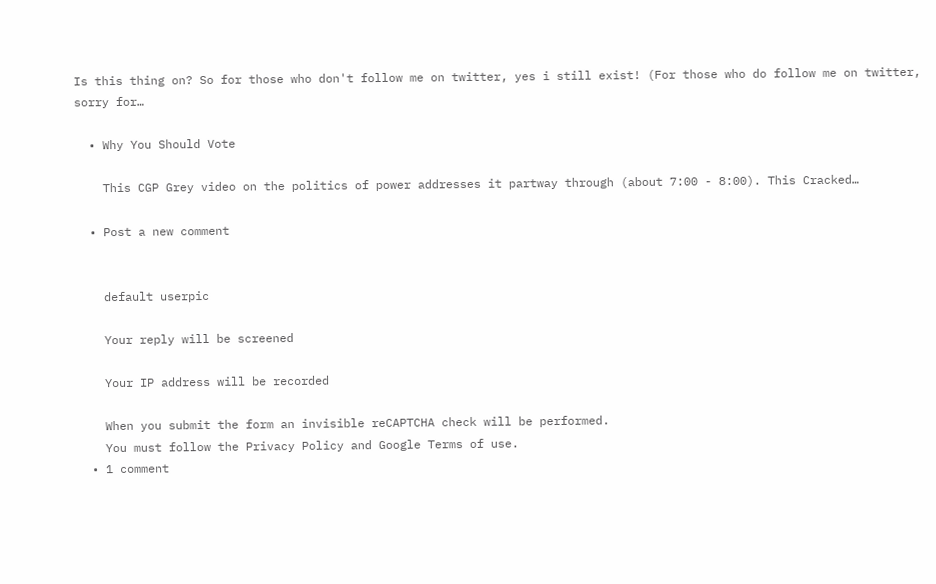Is this thing on? So for those who don't follow me on twitter, yes i still exist! (For those who do follow me on twitter, sorry for…

  • Why You Should Vote

    This CGP Grey video on the politics of power addresses it partway through (about 7:00 - 8:00). This Cracked…

  • Post a new comment


    default userpic

    Your reply will be screened

    Your IP address will be recorded

    When you submit the form an invisible reCAPTCHA check will be performed.
    You must follow the Privacy Policy and Google Terms of use.
  • 1 comment